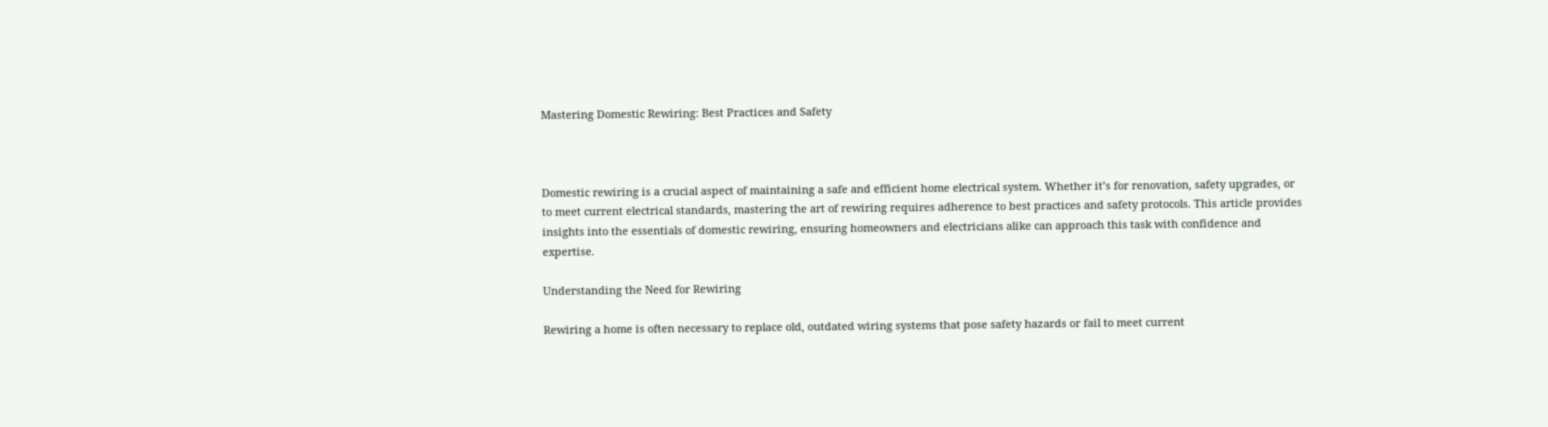Mastering Domestic Rewiring: Best Practices and Safety



Domestic rewiring is a crucial aspect of maintaining a safe and efficient home electrical system. Whether it’s for renovation, safety upgrades, or to meet current electrical standards, mastering the art of rewiring requires adherence to best practices and safety protocols. This article provides insights into the essentials of domestic rewiring, ensuring homeowners and electricians alike can approach this task with confidence and expertise.

Understanding the Need for Rewiring

Rewiring a home is often necessary to replace old, outdated wiring systems that pose safety hazards or fail to meet current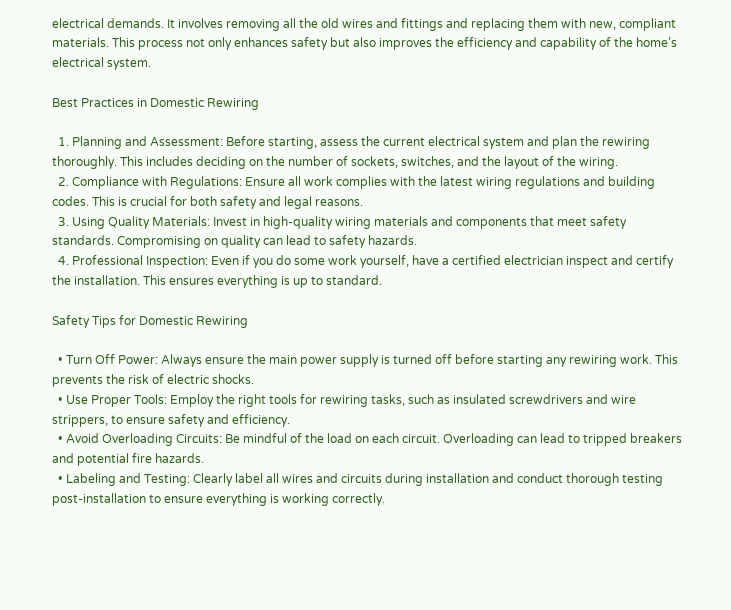electrical demands. It involves removing all the old wires and fittings and replacing them with new, compliant materials. This process not only enhances safety but also improves the efficiency and capability of the home’s electrical system.

Best Practices in Domestic Rewiring

  1. Planning and Assessment: Before starting, assess the current electrical system and plan the rewiring thoroughly. This includes deciding on the number of sockets, switches, and the layout of the wiring.
  2. Compliance with Regulations: Ensure all work complies with the latest wiring regulations and building codes. This is crucial for both safety and legal reasons.
  3. Using Quality Materials: Invest in high-quality wiring materials and components that meet safety standards. Compromising on quality can lead to safety hazards.
  4. Professional Inspection: Even if you do some work yourself, have a certified electrician inspect and certify the installation. This ensures everything is up to standard.

Safety Tips for Domestic Rewiring

  • Turn Off Power: Always ensure the main power supply is turned off before starting any rewiring work. This prevents the risk of electric shocks.
  • Use Proper Tools: Employ the right tools for rewiring tasks, such as insulated screwdrivers and wire strippers, to ensure safety and efficiency.
  • Avoid Overloading Circuits: Be mindful of the load on each circuit. Overloading can lead to tripped breakers and potential fire hazards.
  • Labeling and Testing: Clearly label all wires and circuits during installation and conduct thorough testing post-installation to ensure everything is working correctly.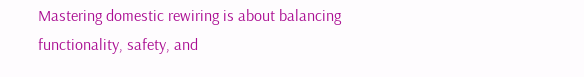Mastering domestic rewiring is about balancing functionality, safety, and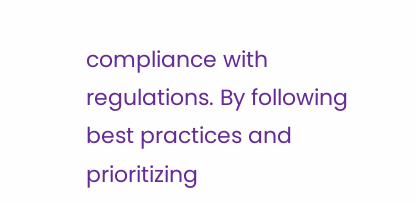compliance with regulations. By following best practices and prioritizing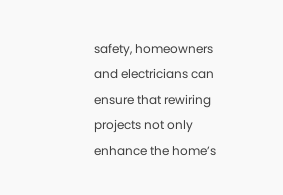safety, homeowners and electricians can ensure that rewiring projects not only enhance the home’s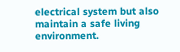electrical system but also maintain a safe living environment.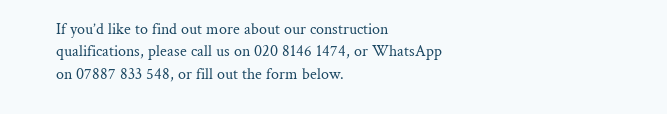If you’d like to find out more about our construction qualifications, please call us on 020 8146 1474, or WhatsApp on 07887 833 548, or fill out the form below.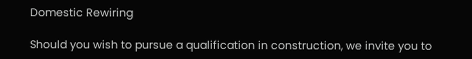Domestic Rewiring

Should you wish to pursue a qualification in construction, we invite you to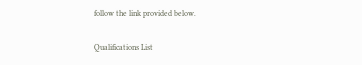follow the link provided below.

Qualifications List